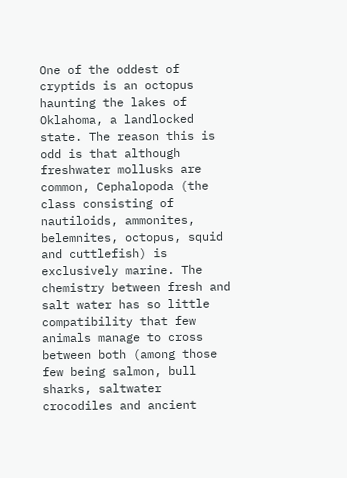One of the oddest of cryptids is an octopus haunting the lakes of Oklahoma, a landlocked state. The reason this is odd is that although freshwater mollusks are common, Cephalopoda (the class consisting of nautiloids, ammonites, belemnites, octopus, squid and cuttlefish) is exclusively marine. The chemistry between fresh and salt water has so little compatibility that few animals manage to cross between both (among those few being salmon, bull sharks, saltwater crocodiles and ancient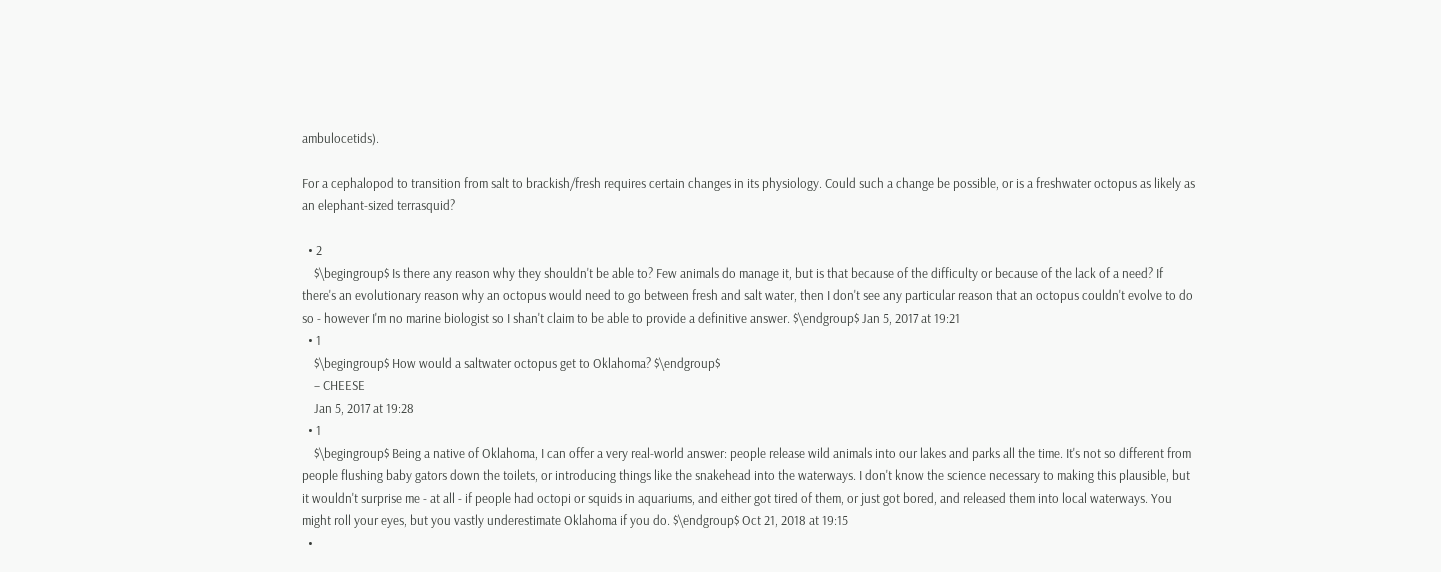ambulocetids).

For a cephalopod to transition from salt to brackish/fresh requires certain changes in its physiology. Could such a change be possible, or is a freshwater octopus as likely as an elephant-sized terrasquid?

  • 2
    $\begingroup$ Is there any reason why they shouldn't be able to? Few animals do manage it, but is that because of the difficulty or because of the lack of a need? If there's an evolutionary reason why an octopus would need to go between fresh and salt water, then I don't see any particular reason that an octopus couldn't evolve to do so - however I'm no marine biologist so I shan't claim to be able to provide a definitive answer. $\endgroup$ Jan 5, 2017 at 19:21
  • 1
    $\begingroup$ How would a saltwater octopus get to Oklahoma? $\endgroup$
    – CHEESE
    Jan 5, 2017 at 19:28
  • 1
    $\begingroup$ Being a native of Oklahoma, I can offer a very real-world answer: people release wild animals into our lakes and parks all the time. It's not so different from people flushing baby gators down the toilets, or introducing things like the snakehead into the waterways. I don't know the science necessary to making this plausible, but it wouldn't surprise me - at all - if people had octopi or squids in aquariums, and either got tired of them, or just got bored, and released them into local waterways. You might roll your eyes, but you vastly underestimate Oklahoma if you do. $\endgroup$ Oct 21, 2018 at 19:15
  •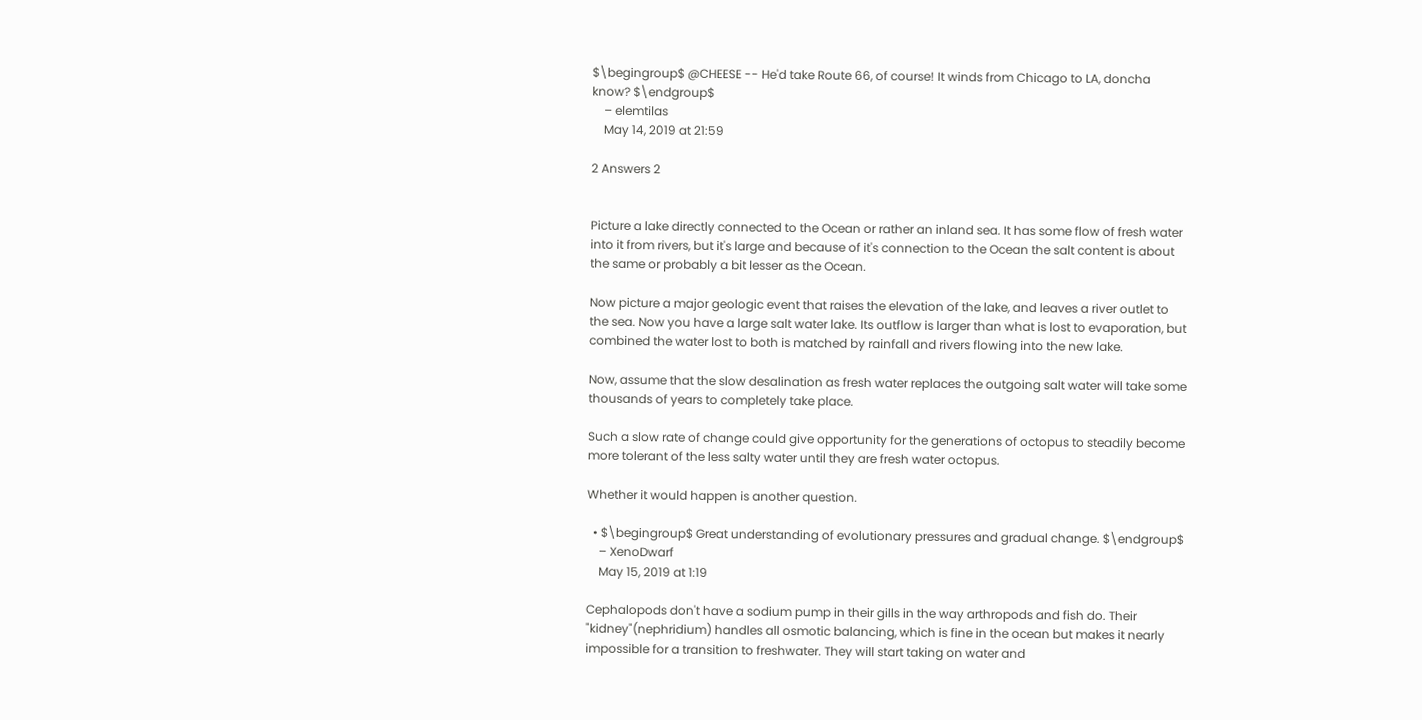$\begingroup$ @CHEESE -- He'd take Route 66, of course! It winds from Chicago to LA, doncha know? $\endgroup$
    – elemtilas
    May 14, 2019 at 21:59

2 Answers 2


Picture a lake directly connected to the Ocean or rather an inland sea. It has some flow of fresh water into it from rivers, but it's large and because of it's connection to the Ocean the salt content is about the same or probably a bit lesser as the Ocean.

Now picture a major geologic event that raises the elevation of the lake, and leaves a river outlet to the sea. Now you have a large salt water lake. Its outflow is larger than what is lost to evaporation, but combined the water lost to both is matched by rainfall and rivers flowing into the new lake.

Now, assume that the slow desalination as fresh water replaces the outgoing salt water will take some thousands of years to completely take place.

Such a slow rate of change could give opportunity for the generations of octopus to steadily become more tolerant of the less salty water until they are fresh water octopus.

Whether it would happen is another question.

  • $\begingroup$ Great understanding of evolutionary pressures and gradual change. $\endgroup$
    – XenoDwarf
    May 15, 2019 at 1:19

Cephalopods don't have a sodium pump in their gills in the way arthropods and fish do. Their "kidney"(nephridium) handles all osmotic balancing, which is fine in the ocean but makes it nearly impossible for a transition to freshwater. They will start taking on water and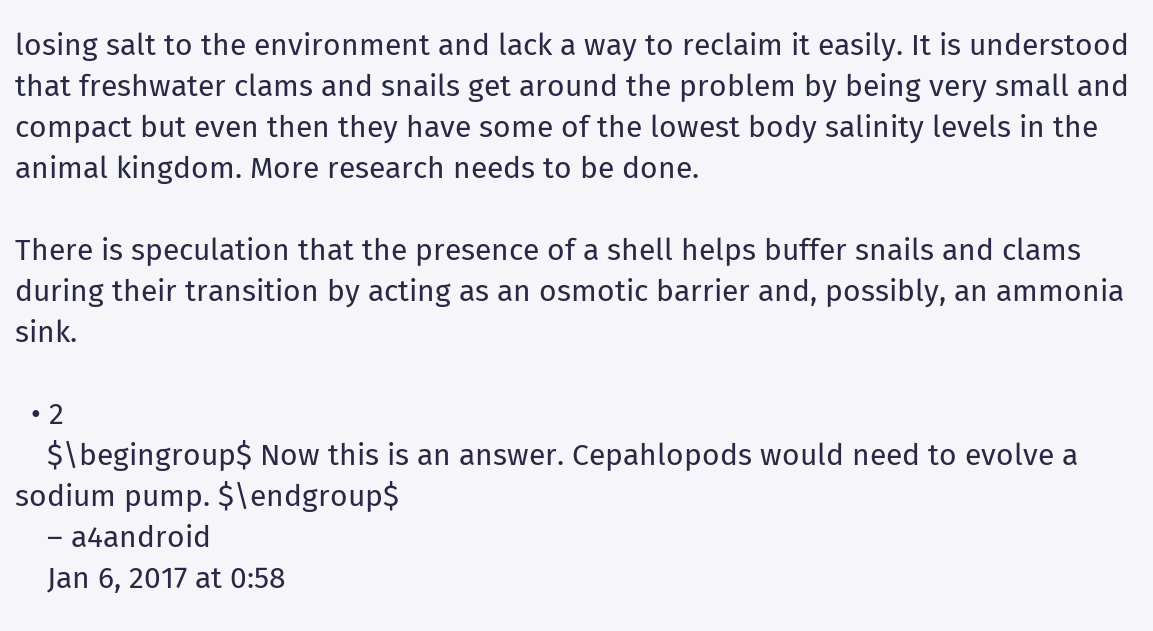losing salt to the environment and lack a way to reclaim it easily. It is understood that freshwater clams and snails get around the problem by being very small and compact but even then they have some of the lowest body salinity levels in the animal kingdom. More research needs to be done.

There is speculation that the presence of a shell helps buffer snails and clams during their transition by acting as an osmotic barrier and, possibly, an ammonia sink.

  • 2
    $\begingroup$ Now this is an answer. Cepahlopods would need to evolve a sodium pump. $\endgroup$
    – a4android
    Jan 6, 2017 at 0:58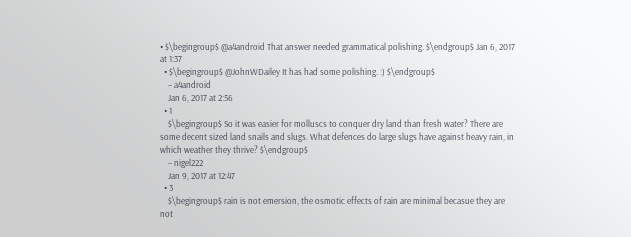• $\begingroup$ @a4android That answer needed grammatical polishing. $\endgroup$ Jan 6, 2017 at 1:37
  • $\begingroup$ @JohnWDailey It has had some polishing. :) $\endgroup$
    – a4android
    Jan 6, 2017 at 2:56
  • 1
    $\begingroup$ So it was easier for molluscs to conquer dry land than fresh water? There are some decent sized land snails and slugs. What defences do large slugs have against heavy rain, in which weather they thrive? $\endgroup$
    – nigel222
    Jan 9, 2017 at 12:47
  • 3
    $\begingroup$ rain is not emersion, the osmotic effects of rain are minimal becasue they are not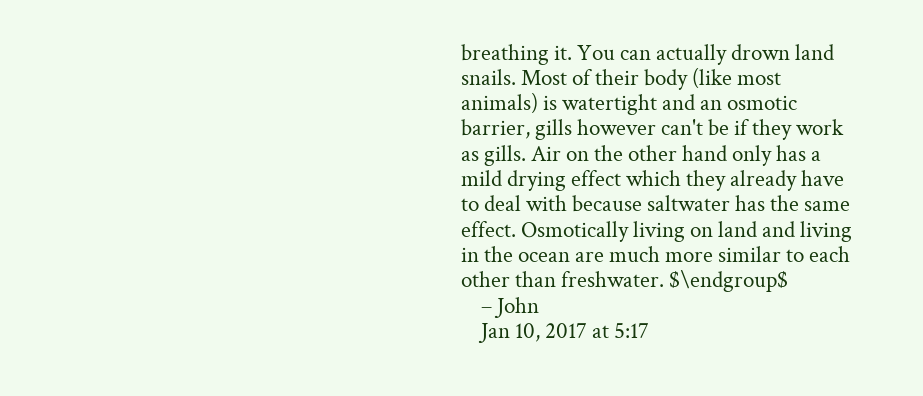breathing it. You can actually drown land snails. Most of their body (like most animals) is watertight and an osmotic barrier, gills however can't be if they work as gills. Air on the other hand only has a mild drying effect which they already have to deal with because saltwater has the same effect. Osmotically living on land and living in the ocean are much more similar to each other than freshwater. $\endgroup$
    – John
    Jan 10, 2017 at 5:17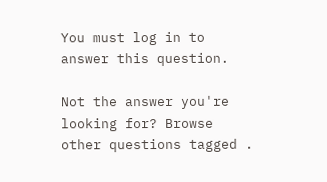You must log in to answer this question.

Not the answer you're looking for? Browse other questions tagged .